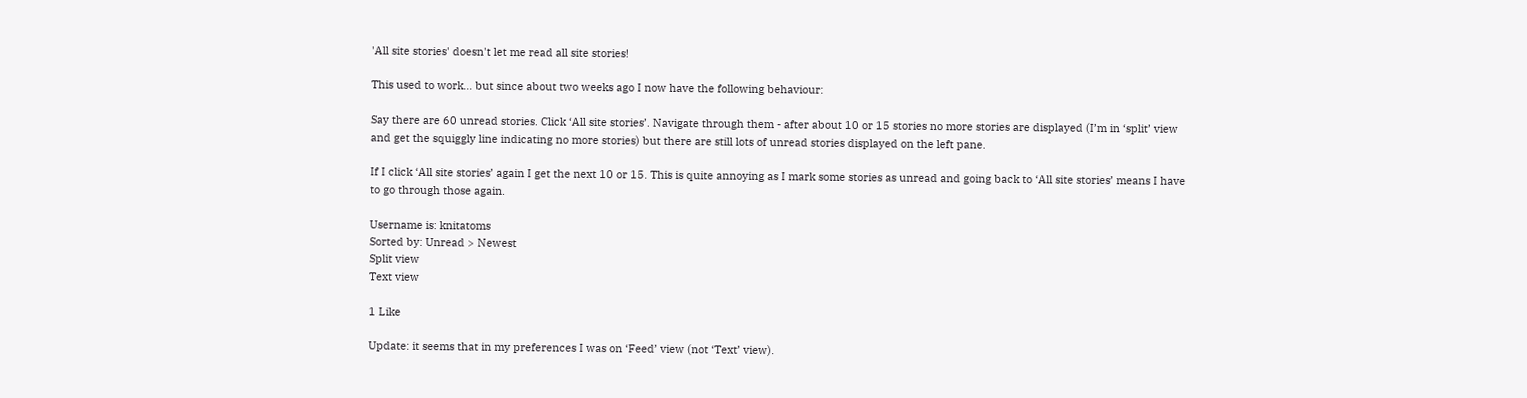'All site stories' doesn't let me read all site stories!

This used to work… but since about two weeks ago I now have the following behaviour:

Say there are 60 unread stories. Click ‘All site stories’. Navigate through them - after about 10 or 15 stories no more stories are displayed (I’m in ‘split’ view and get the squiggly line indicating no more stories) but there are still lots of unread stories displayed on the left pane.

If I click ‘All site stories’ again I get the next 10 or 15. This is quite annoying as I mark some stories as unread and going back to ‘All site stories’ means I have to go through those again.

Username is: knitatoms
Sorted by: Unread > Newest
Split view
Text view

1 Like

Update: it seems that in my preferences I was on ‘Feed’ view (not ‘Text’ view).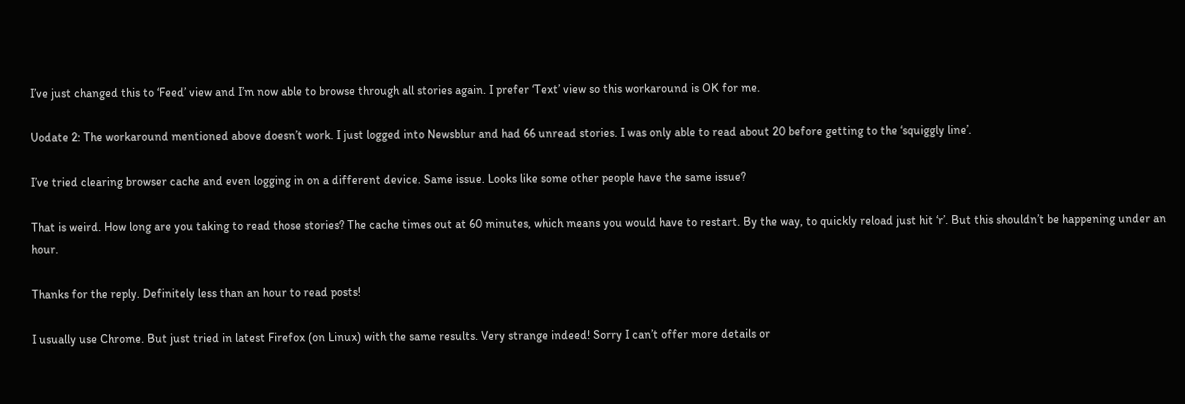I’ve just changed this to ‘Feed’ view and I’m now able to browse through all stories again. I prefer ‘Text’ view so this workaround is OK for me.

Uodate 2: The workaround mentioned above doesn’t work. I just logged into Newsblur and had 66 unread stories. I was only able to read about 20 before getting to the ‘squiggly line’.

I’ve tried clearing browser cache and even logging in on a different device. Same issue. Looks like some other people have the same issue?

That is weird. How long are you taking to read those stories? The cache times out at 60 minutes, which means you would have to restart. By the way, to quickly reload just hit ‘r’. But this shouldn’t be happening under an hour.

Thanks for the reply. Definitely less than an hour to read posts!

I usually use Chrome. But just tried in latest Firefox (on Linux) with the same results. Very strange indeed! Sorry I can’t offer more details or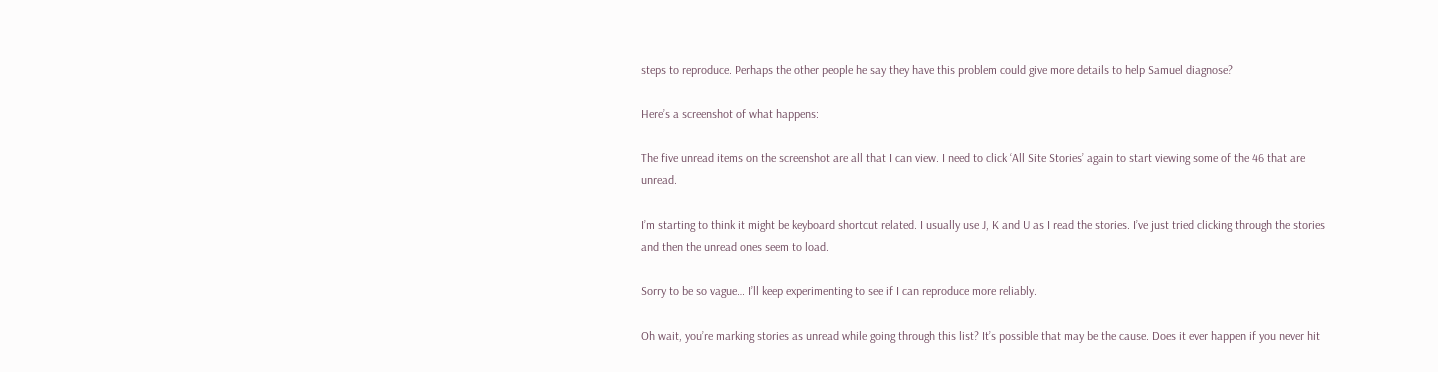steps to reproduce. Perhaps the other people he say they have this problem could give more details to help Samuel diagnose?

Here’s a screenshot of what happens:

The five unread items on the screenshot are all that I can view. I need to click ‘All Site Stories’ again to start viewing some of the 46 that are unread.

I’m starting to think it might be keyboard shortcut related. I usually use J, K and U as I read the stories. I’ve just tried clicking through the stories and then the unread ones seem to load.

Sorry to be so vague… I’ll keep experimenting to see if I can reproduce more reliably.

Oh wait, you’re marking stories as unread while going through this list? It’s possible that may be the cause. Does it ever happen if you never hit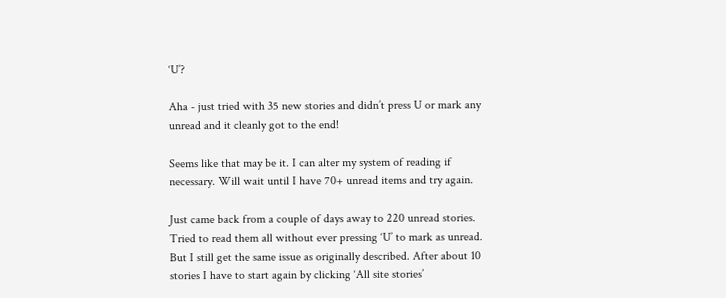‘U’?

Aha - just tried with 35 new stories and didn’t press U or mark any unread and it cleanly got to the end!

Seems like that may be it. I can alter my system of reading if necessary. Will wait until I have 70+ unread items and try again.

Just came back from a couple of days away to 220 unread stories. Tried to read them all without ever pressing ‘U’ to mark as unread. But I still get the same issue as originally described. After about 10 stories I have to start again by clicking ‘All site stories’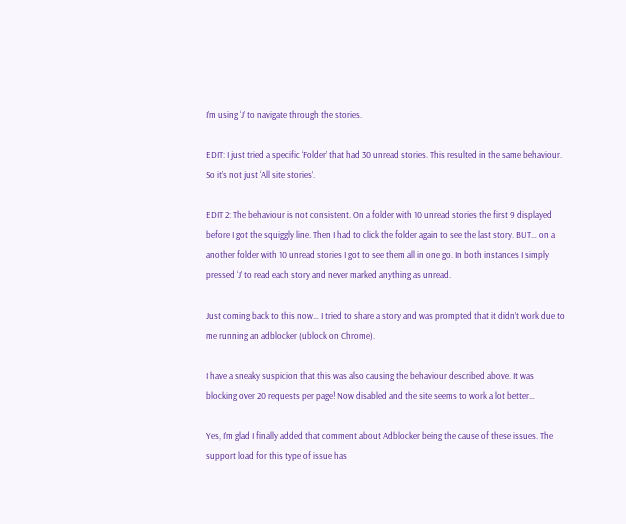I’m using ‘J’ to navigate through the stories.

EDIT: I just tried a specific ‘Folder’ that had 30 unread stories. This resulted in the same behaviour. So it’s not just ‘All site stories’.

EDIT 2: The behaviour is not consistent. On a folder with 10 unread stories the first 9 displayed before I got the squiggly line. Then I had to click the folder again to see the last story. BUT… on a another folder with 10 unread stories I got to see them all in one go. In both instances I simply pressed ‘J’ to read each story and never marked anything as unread.

Just coming back to this now… I tried to share a story and was prompted that it didn’t work due to me running an adblocker (ublock on Chrome).

I have a sneaky suspicion that this was also causing the behaviour described above. It was blocking over 20 requests per page! Now disabled and the site seems to work a lot better…

Yes, I’m glad I finally added that comment about Adblocker being the cause of these issues. The support load for this type of issue has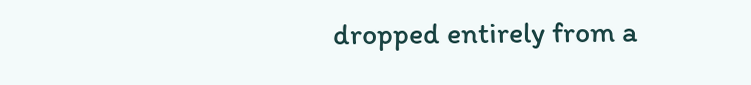dropped entirely from a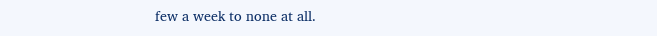few a week to none at all.